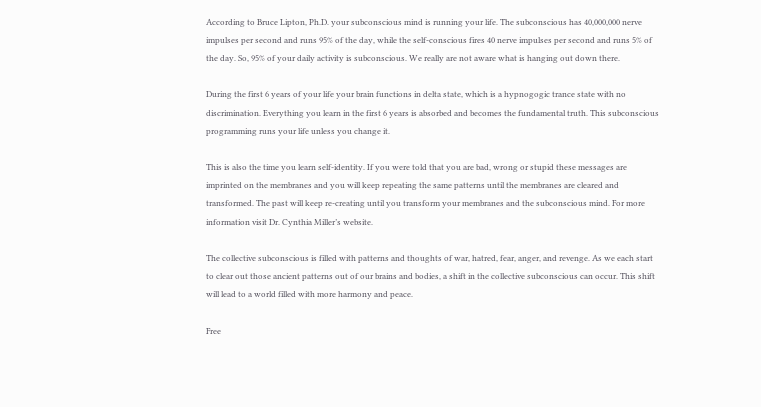According to Bruce Lipton, Ph.D. your subconscious mind is running your life. The subconscious has 40,000,000 nerve impulses per second and runs 95% of the day, while the self-conscious fires 40 nerve impulses per second and runs 5% of the day. So, 95% of your daily activity is subconscious. We really are not aware what is hanging out down there.

During the first 6 years of your life your brain functions in delta state, which is a hypnogogic trance state with no discrimination. Everything you learn in the first 6 years is absorbed and becomes the fundamental truth. This subconscious programming runs your life unless you change it.

This is also the time you learn self-identity. If you were told that you are bad, wrong or stupid these messages are imprinted on the membranes and you will keep repeating the same patterns until the membranes are cleared and transformed. The past will keep re-creating until you transform your membranes and the subconscious mind. For more information visit Dr. Cynthia Miller’s website.

The collective subconscious is filled with patterns and thoughts of war, hatred, fear, anger, and revenge. As we each start to clear out those ancient patterns out of our brains and bodies, a shift in the collective subconscious can occur. This shift will lead to a world filled with more harmony and peace.

Free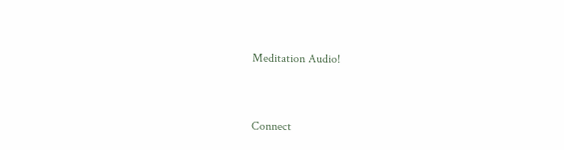Meditation Audio!


Connect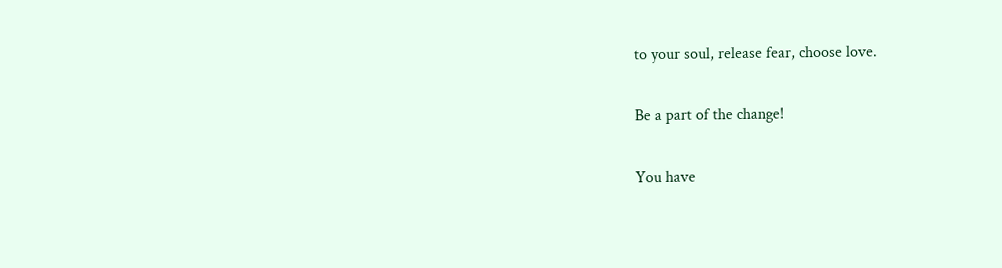to your soul, release fear, choose love.

Be a part of the change!

You have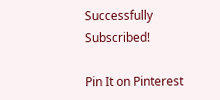Successfully Subscribed!

Pin It on Pinterest